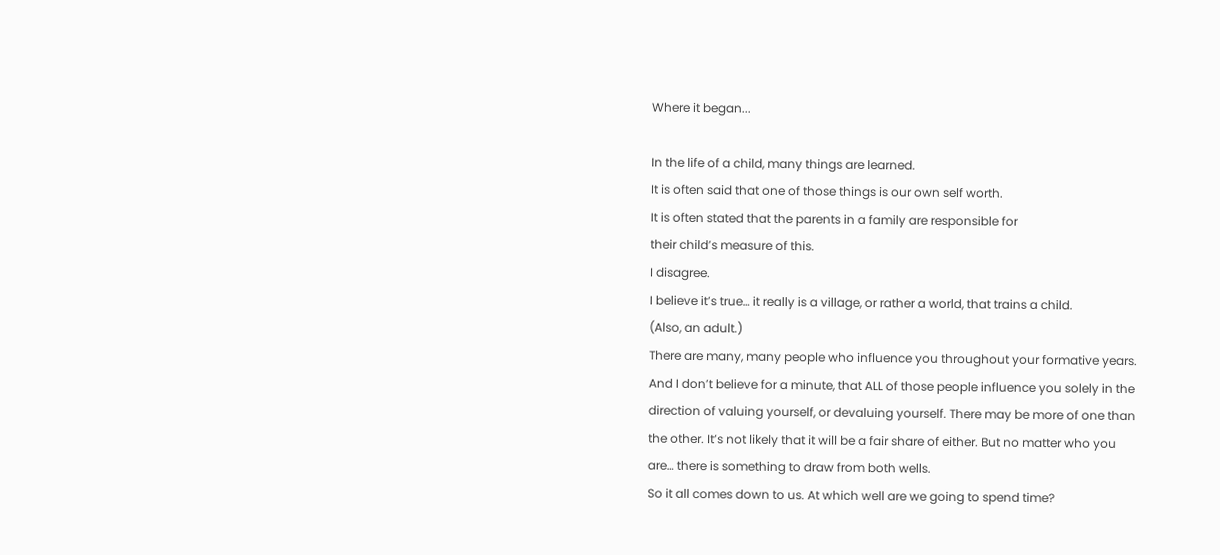Where it began...

In the life of a child, many things are learned.
It is often said that one of those things is our own self worth.
It is often stated that the parents in a family are responsible for
their child’s measure of this.
I disagree.
I believe it’s true… it really is a village, or rather a world, that trains a child.
(Also, an adult.)
There are many, many people who influence you throughout your formative years.
And I don’t believe for a minute, that ALL of those people influence you solely in the direction of valuing yourself, or devaluing yourself. There may be more of one than the other. It’s not likely that it will be a fair share of either. But no matter who you are… there is something to draw from both wells.
So it all comes down to us. At which well are we going to spend time?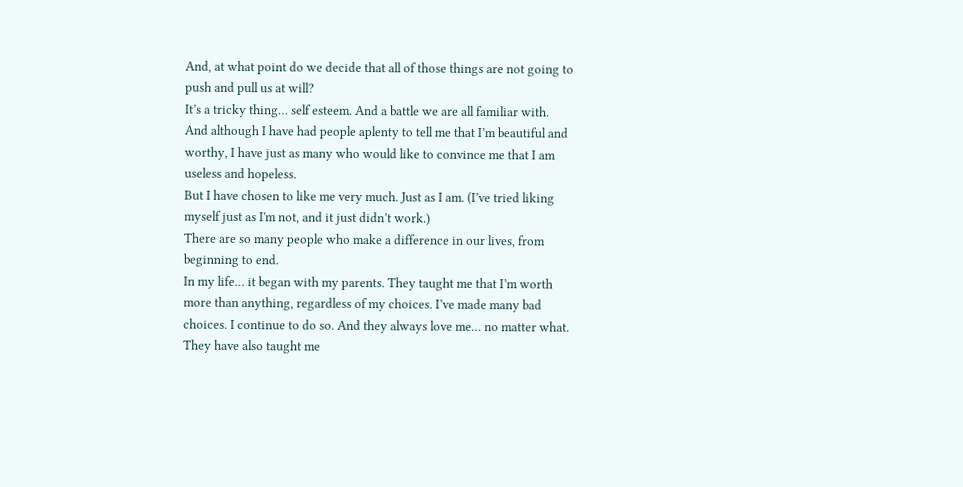And, at what point do we decide that all of those things are not going to push and pull us at will?
It’s a tricky thing… self esteem. And a battle we are all familiar with.
And although I have had people aplenty to tell me that I’m beautiful and worthy, I have just as many who would like to convince me that I am useless and hopeless.
But I have chosen to like me very much. Just as I am. (I’ve tried liking myself just as I'm not, and it just didn’t work.)
There are so many people who make a difference in our lives, from beginning to end.
In my life… it began with my parents. They taught me that I’m worth more than anything, regardless of my choices. I’ve made many bad choices. I continue to do so. And they always love me… no matter what. They have also taught me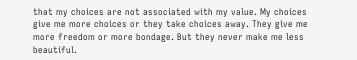that my choices are not associated with my value. My choices give me more choices or they take choices away. They give me more freedom or more bondage. But they never make me less beautiful.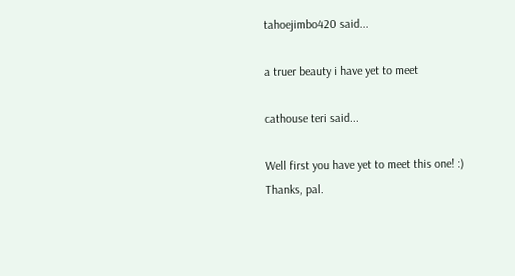tahoejimbo420 said...

a truer beauty i have yet to meet

cathouse teri said...

Well first you have yet to meet this one! :)
Thanks, pal.